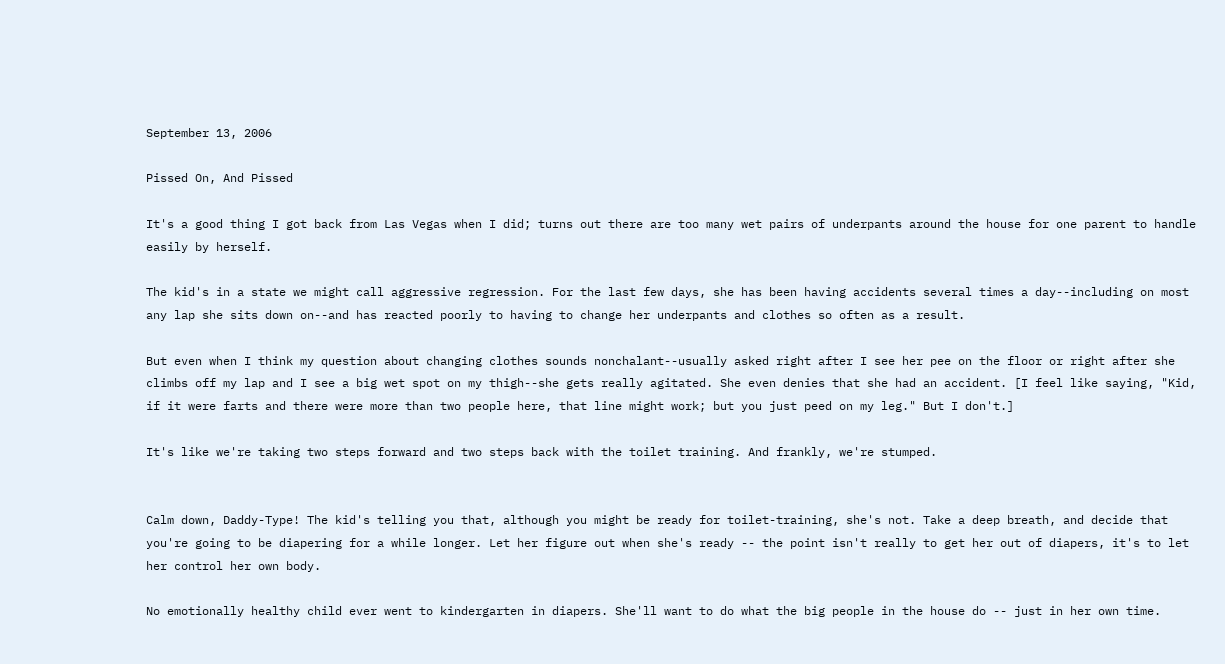September 13, 2006

Pissed On, And Pissed

It's a good thing I got back from Las Vegas when I did; turns out there are too many wet pairs of underpants around the house for one parent to handle easily by herself.

The kid's in a state we might call aggressive regression. For the last few days, she has been having accidents several times a day--including on most any lap she sits down on--and has reacted poorly to having to change her underpants and clothes so often as a result.

But even when I think my question about changing clothes sounds nonchalant--usually asked right after I see her pee on the floor or right after she climbs off my lap and I see a big wet spot on my thigh--she gets really agitated. She even denies that she had an accident. [I feel like saying, "Kid, if it were farts and there were more than two people here, that line might work; but you just peed on my leg." But I don't.]

It's like we're taking two steps forward and two steps back with the toilet training. And frankly, we're stumped.


Calm down, Daddy-Type! The kid's telling you that, although you might be ready for toilet-training, she's not. Take a deep breath, and decide that you're going to be diapering for a while longer. Let her figure out when she's ready -- the point isn't really to get her out of diapers, it's to let her control her own body.

No emotionally healthy child ever went to kindergarten in diapers. She'll want to do what the big people in the house do -- just in her own time.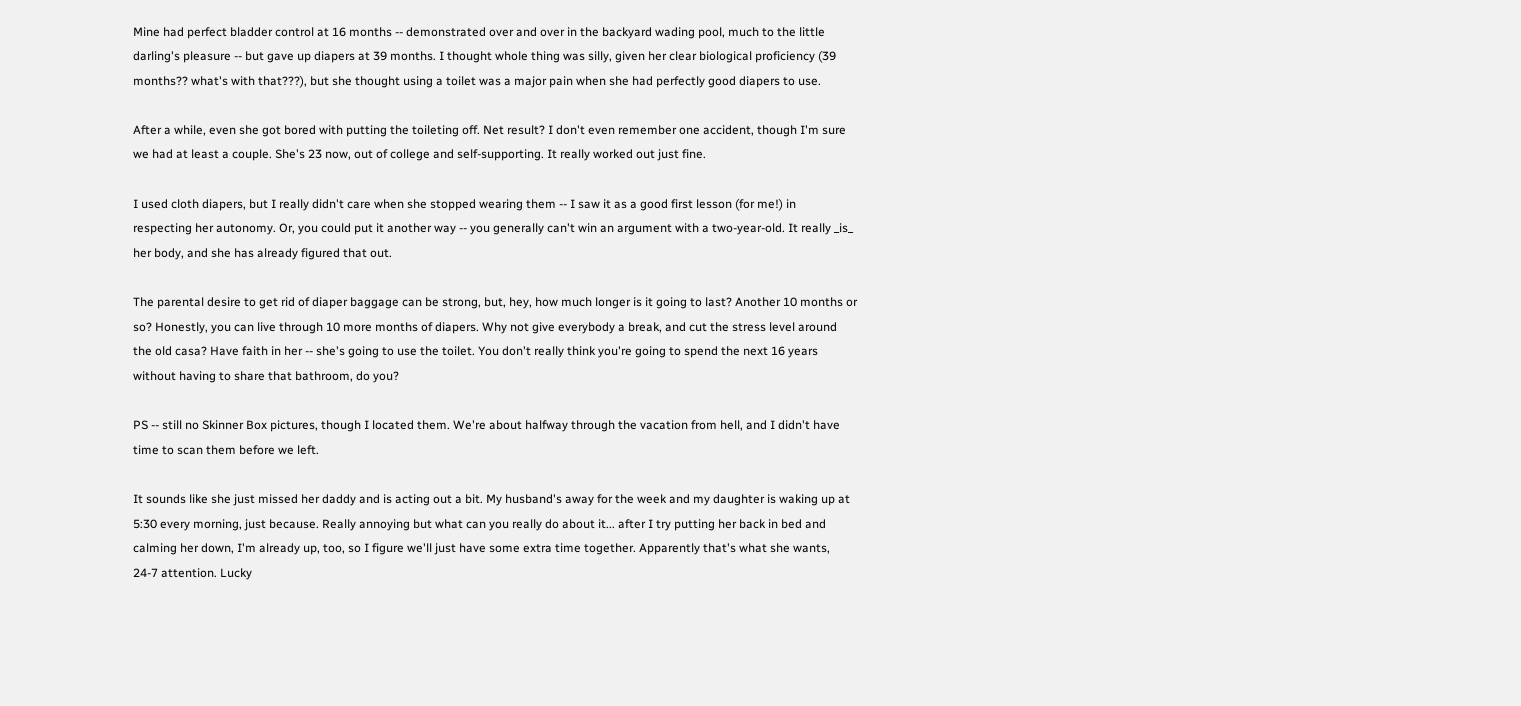Mine had perfect bladder control at 16 months -- demonstrated over and over in the backyard wading pool, much to the little darling's pleasure -- but gave up diapers at 39 months. I thought whole thing was silly, given her clear biological proficiency (39 months?? what's with that???), but she thought using a toilet was a major pain when she had perfectly good diapers to use.

After a while, even she got bored with putting the toileting off. Net result? I don't even remember one accident, though I'm sure we had at least a couple. She's 23 now, out of college and self-supporting. It really worked out just fine.

I used cloth diapers, but I really didn't care when she stopped wearing them -- I saw it as a good first lesson (for me!) in respecting her autonomy. Or, you could put it another way -- you generally can't win an argument with a two-year-old. It really _is_ her body, and she has already figured that out.

The parental desire to get rid of diaper baggage can be strong, but, hey, how much longer is it going to last? Another 10 months or so? Honestly, you can live through 10 more months of diapers. Why not give everybody a break, and cut the stress level around the old casa? Have faith in her -- she's going to use the toilet. You don't really think you're going to spend the next 16 years without having to share that bathroom, do you?

PS -- still no Skinner Box pictures, though I located them. We're about halfway through the vacation from hell, and I didn't have time to scan them before we left.

It sounds like she just missed her daddy and is acting out a bit. My husband's away for the week and my daughter is waking up at 5:30 every morning, just because. Really annoying but what can you really do about it... after I try putting her back in bed and calming her down, I'm already up, too, so I figure we'll just have some extra time together. Apparently that's what she wants, 24-7 attention. Lucky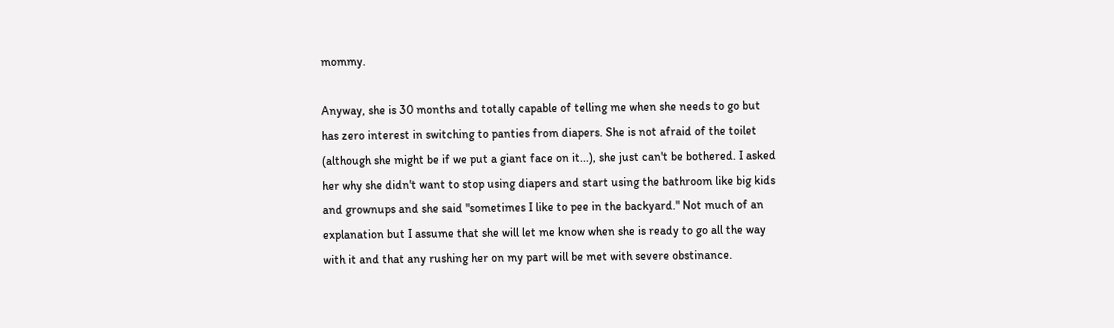mommy.

Anyway, she is 30 months and totally capable of telling me when she needs to go but has zero interest in switching to panties from diapers. She is not afraid of the toilet (although she might be if we put a giant face on it...), she just can't be bothered. I asked her why she didn't want to stop using diapers and start using the bathroom like big kids and grownups and she said "sometimes I like to pee in the backyard." Not much of an explanation but I assume that she will let me know when she is ready to go all the way with it and that any rushing her on my part will be met with severe obstinance.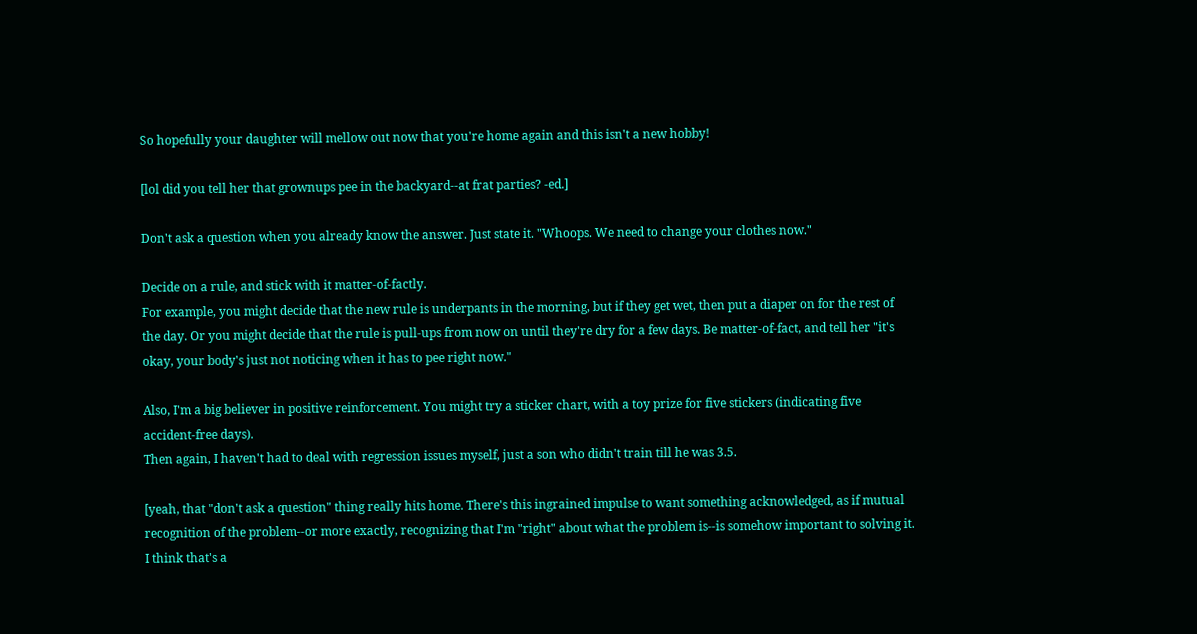So hopefully your daughter will mellow out now that you're home again and this isn't a new hobby!

[lol did you tell her that grownups pee in the backyard--at frat parties? -ed.]

Don't ask a question when you already know the answer. Just state it. "Whoops. We need to change your clothes now."

Decide on a rule, and stick with it matter-of-factly.
For example, you might decide that the new rule is underpants in the morning, but if they get wet, then put a diaper on for the rest of the day. Or you might decide that the rule is pull-ups from now on until they're dry for a few days. Be matter-of-fact, and tell her "it's okay, your body's just not noticing when it has to pee right now."

Also, I'm a big believer in positive reinforcement. You might try a sticker chart, with a toy prize for five stickers (indicating five accident-free days).
Then again, I haven't had to deal with regression issues myself, just a son who didn't train till he was 3.5.

[yeah, that "don't ask a question" thing really hits home. There's this ingrained impulse to want something acknowledged, as if mutual recognition of the problem--or more exactly, recognizing that I'm "right" about what the problem is--is somehow important to solving it. I think that's a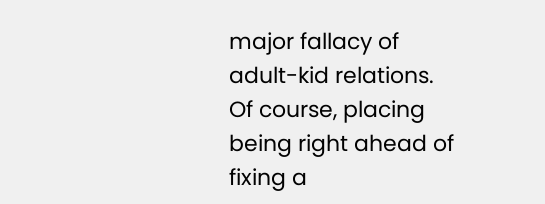major fallacy of adult-kid relations. Of course, placing being right ahead of fixing a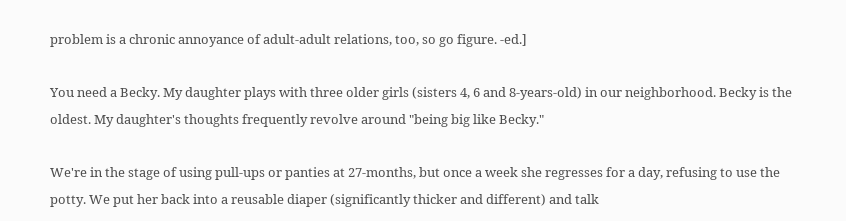problem is a chronic annoyance of adult-adult relations, too, so go figure. -ed.]

You need a Becky. My daughter plays with three older girls (sisters 4, 6 and 8-years-old) in our neighborhood. Becky is the oldest. My daughter's thoughts frequently revolve around "being big like Becky."

We're in the stage of using pull-ups or panties at 27-months, but once a week she regresses for a day, refusing to use the potty. We put her back into a reusable diaper (significantly thicker and different) and talk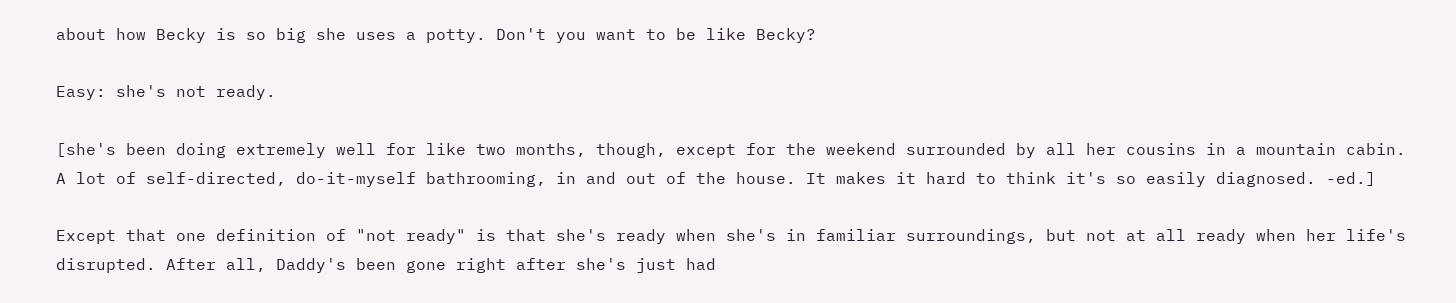about how Becky is so big she uses a potty. Don't you want to be like Becky?

Easy: she's not ready.

[she's been doing extremely well for like two months, though, except for the weekend surrounded by all her cousins in a mountain cabin. A lot of self-directed, do-it-myself bathrooming, in and out of the house. It makes it hard to think it's so easily diagnosed. -ed.]

Except that one definition of "not ready" is that she's ready when she's in familiar surroundings, but not at all ready when her life's disrupted. After all, Daddy's been gone right after she's just had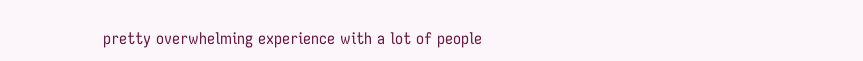pretty overwhelming experience with a lot of people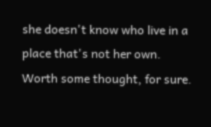she doesn't know who live in a place that's not her own. Worth some thought, for sure.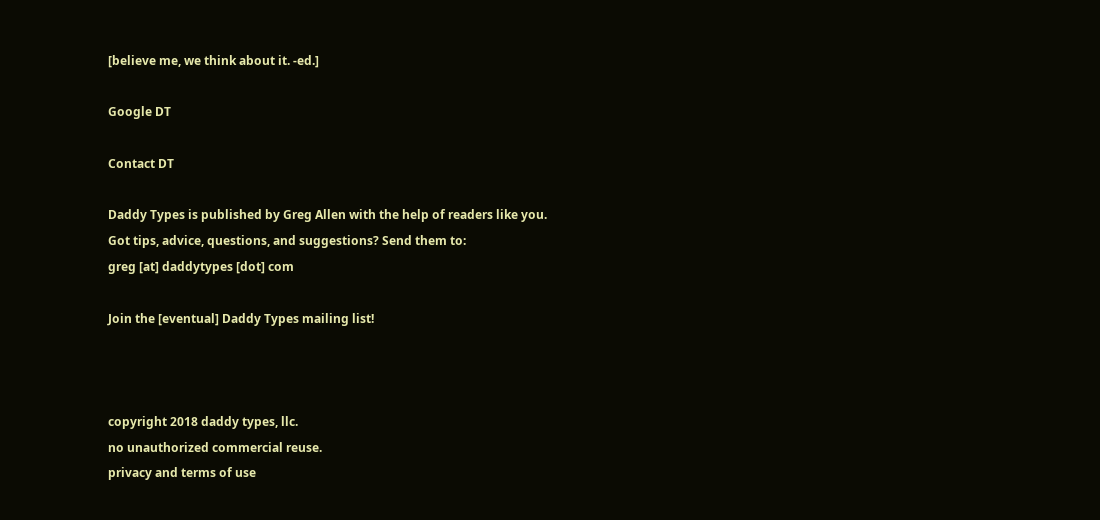[believe me, we think about it. -ed.]

Google DT

Contact DT

Daddy Types is published by Greg Allen with the help of readers like you.
Got tips, advice, questions, and suggestions? Send them to:
greg [at] daddytypes [dot] com

Join the [eventual] Daddy Types mailing list!



copyright 2018 daddy types, llc.
no unauthorized commercial reuse.
privacy and terms of use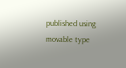published using movable type